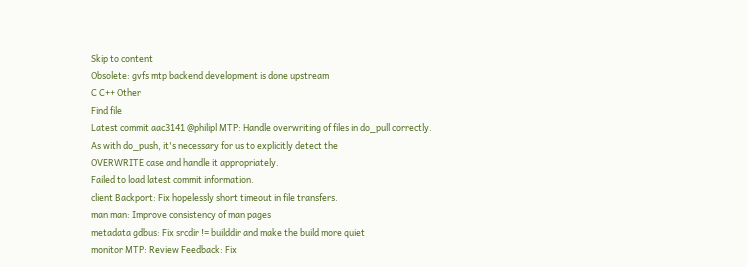Skip to content
Obsolete: gvfs mtp backend development is done upstream
C C++ Other
Find file
Latest commit aac3141 @philipl MTP: Handle overwriting of files in do_pull correctly.
As with do_push, it's necessary for us to explicitly detect the
OVERWRITE case and handle it appropriately.
Failed to load latest commit information.
client Backport: Fix hopelessly short timeout in file transfers.
man man: Improve consistency of man pages
metadata gdbus: Fix srcdir != builddir and make the build more quiet
monitor MTP: Review Feedback: Fix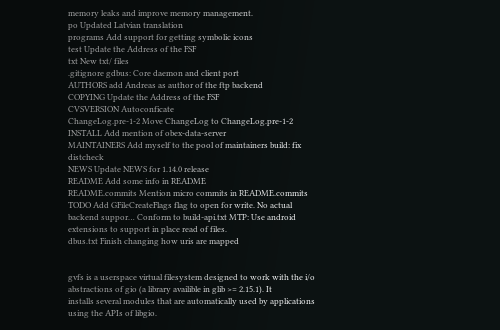memory leaks and improve memory management.
po Updated Latvian translation
programs Add support for getting symbolic icons
test Update the Address of the FSF
txt New txt/ files
.gitignore gdbus: Core daemon and client port
AUTHORS add Andreas as author of the ftp backend
COPYING Update the Address of the FSF
CVSVERSION Autoconficate
ChangeLog.pre-1-2 Move ChangeLog to ChangeLog.pre-1-2
INSTALL Add mention of obex-data-server
MAINTAINERS Add myself to the pool of maintainers build: fix distcheck
NEWS Update NEWS for 1.14.0 release
README Add some info in README
README.commits Mention micro commits in README.commits
TODO Add GFileCreateFlags flag to open for write. No actual backend suppor… Conform to build-api.txt MTP: Use android extensions to support in place read of files.
dbus.txt Finish changing how uris are mapped


gvfs is a userspace virtual filesystem designed to work with the i/o
abstractions of gio (a library availible in glib >= 2.15.1). It
installs several modules that are automatically used by applications
using the APIs of libgio.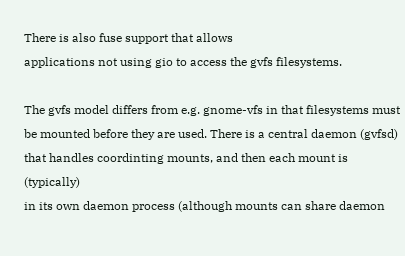There is also fuse support that allows
applications not using gio to access the gvfs filesystems.

The gvfs model differs from e.g. gnome-vfs in that filesystems must
be mounted before they are used. There is a central daemon (gvfsd)
that handles coordinting mounts, and then each mount is (typically)
in its own daemon process (although mounts can share daemon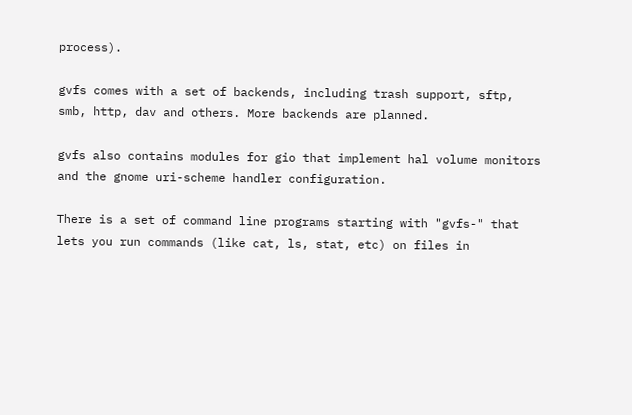process).

gvfs comes with a set of backends, including trash support, sftp,
smb, http, dav and others. More backends are planned.

gvfs also contains modules for gio that implement hal volume monitors
and the gnome uri-scheme handler configuration.

There is a set of command line programs starting with "gvfs-" that
lets you run commands (like cat, ls, stat, etc) on files in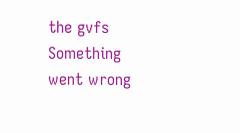the gvfs
Something went wrong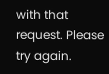with that request. Please try again.